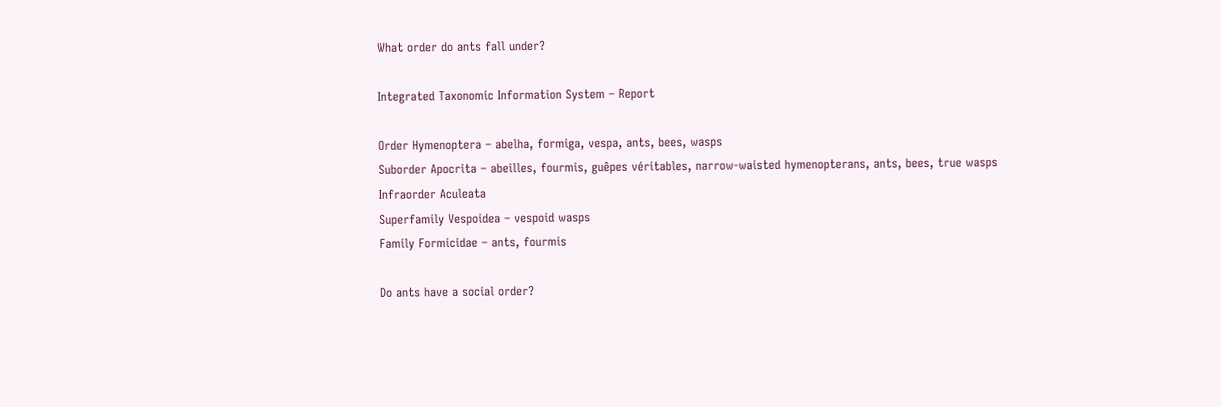What order do ants fall under?

Integrated Taxonomic Information System – Report

Order Hymenoptera – abelha, formiga, vespa, ants, bees, wasps
Suborder Apocrita – abeilles, fourmis, guêpes véritables, narrow-waisted hymenopterans, ants, bees, true wasps
Infraorder Aculeata
Superfamily Vespoidea – vespoid wasps
Family Formicidae – ants, fourmis

Do ants have a social order?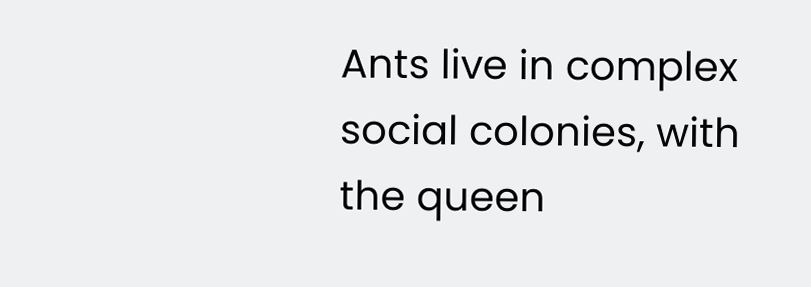Ants live in complex social colonies, with the queen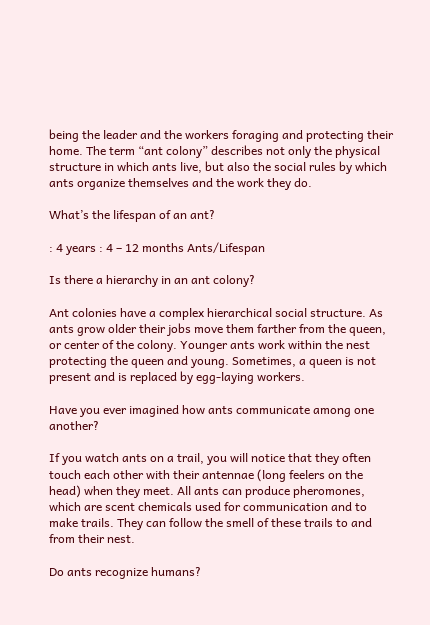being the leader and the workers foraging and protecting their home. The term “ant colony” describes not only the physical structure in which ants live, but also the social rules by which ants organize themselves and the work they do.

What’s the lifespan of an ant?

: 4 years : 4 – 12 months Ants/Lifespan

Is there a hierarchy in an ant colony?

Ant colonies have a complex hierarchical social structure. As ants grow older their jobs move them farther from the queen, or center of the colony. Younger ants work within the nest protecting the queen and young. Sometimes, a queen is not present and is replaced by egg-laying workers.

Have you ever imagined how ants communicate among one another?

If you watch ants on a trail, you will notice that they often touch each other with their antennae (long feelers on the head) when they meet. All ants can produce pheromones, which are scent chemicals used for communication and to make trails. They can follow the smell of these trails to and from their nest.

Do ants recognize humans?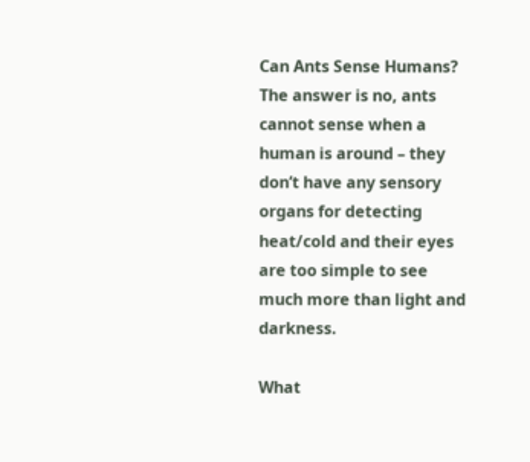Can Ants Sense Humans? The answer is no, ants cannot sense when a human is around – they don’t have any sensory organs for detecting heat/cold and their eyes are too simple to see much more than light and darkness.

What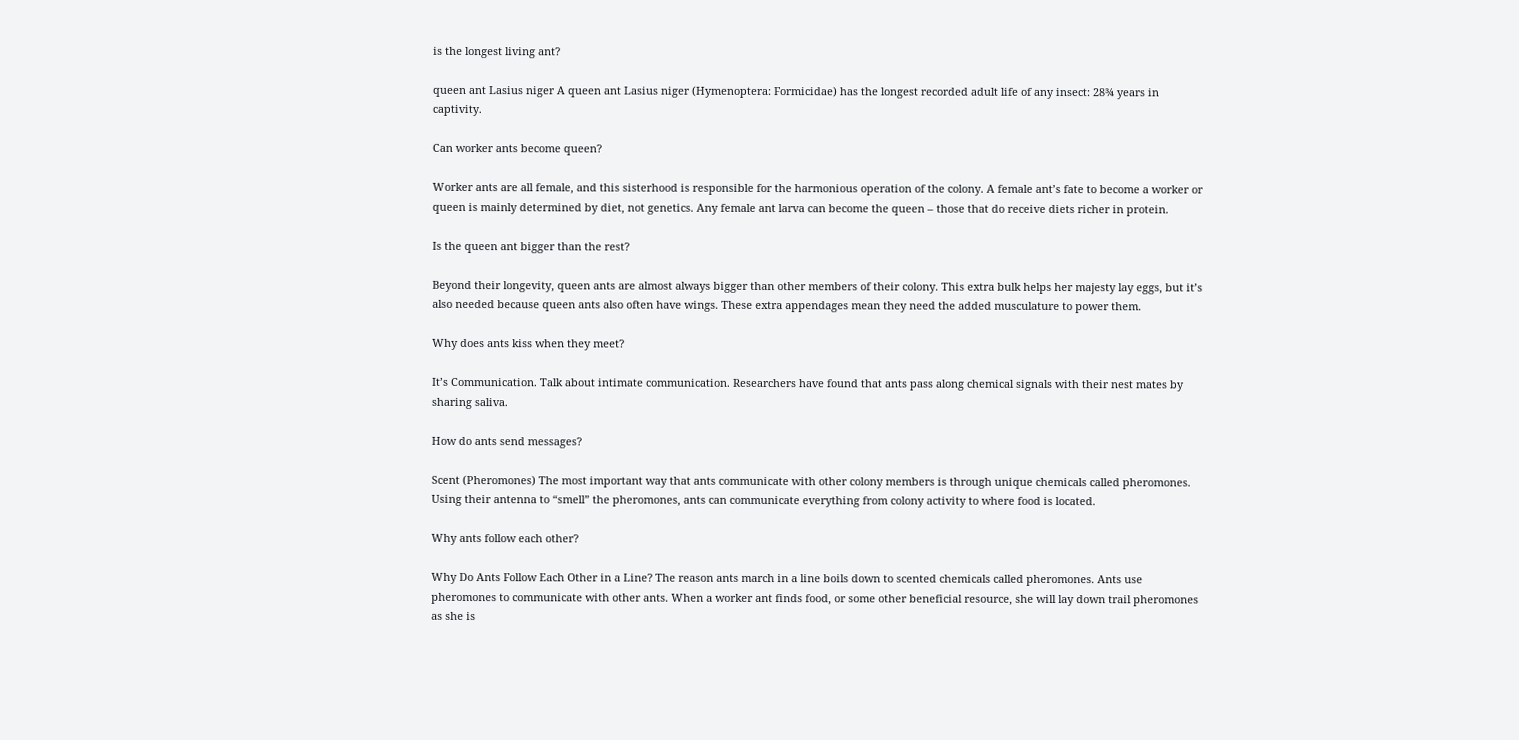is the longest living ant?

queen ant Lasius niger A queen ant Lasius niger (Hymenoptera: Formicidae) has the longest recorded adult life of any insect: 28¾ years in captivity.

Can worker ants become queen?

Worker ants are all female, and this sisterhood is responsible for the harmonious operation of the colony. A female ant’s fate to become a worker or queen is mainly determined by diet, not genetics. Any female ant larva can become the queen – those that do receive diets richer in protein.

Is the queen ant bigger than the rest?

Beyond their longevity, queen ants are almost always bigger than other members of their colony. This extra bulk helps her majesty lay eggs, but it’s also needed because queen ants also often have wings. These extra appendages mean they need the added musculature to power them.

Why does ants kiss when they meet?

It’s Communication. Talk about intimate communication. Researchers have found that ants pass along chemical signals with their nest mates by sharing saliva.

How do ants send messages?

Scent (Pheromones) The most important way that ants communicate with other colony members is through unique chemicals called pheromones. Using their antenna to “smell” the pheromones, ants can communicate everything from colony activity to where food is located.

Why ants follow each other?

Why Do Ants Follow Each Other in a Line? The reason ants march in a line boils down to scented chemicals called pheromones. Ants use pheromones to communicate with other ants. When a worker ant finds food, or some other beneficial resource, she will lay down trail pheromones as she is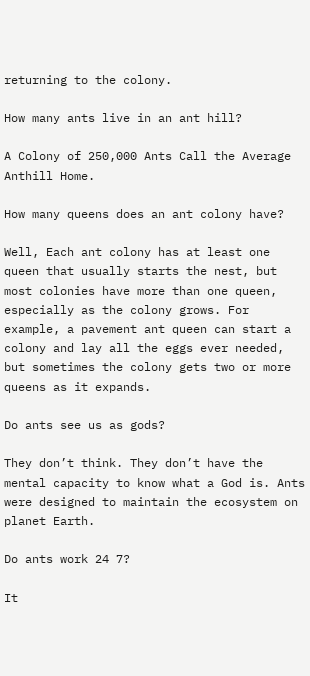returning to the colony.

How many ants live in an ant hill?

A Colony of 250,000 Ants Call the Average Anthill Home.

How many queens does an ant colony have?

Well, Each ant colony has at least one queen that usually starts the nest, but most colonies have more than one queen, especially as the colony grows. For example, a pavement ant queen can start a colony and lay all the eggs ever needed, but sometimes the colony gets two or more queens as it expands.

Do ants see us as gods?

They don’t think. They don’t have the mental capacity to know what a God is. Ants were designed to maintain the ecosystem on planet Earth.

Do ants work 24 7?

It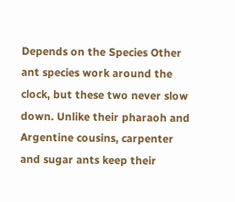Depends on the Species Other ant species work around the clock, but these two never slow down. Unlike their pharaoh and Argentine cousins, carpenter and sugar ants keep their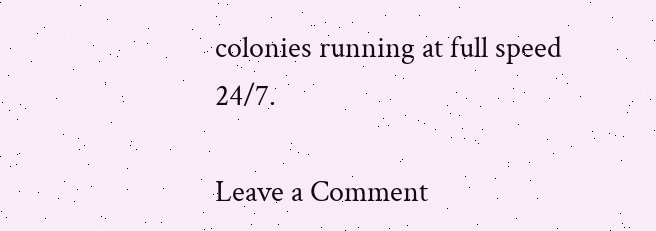colonies running at full speed 24/7.

Leave a Comment